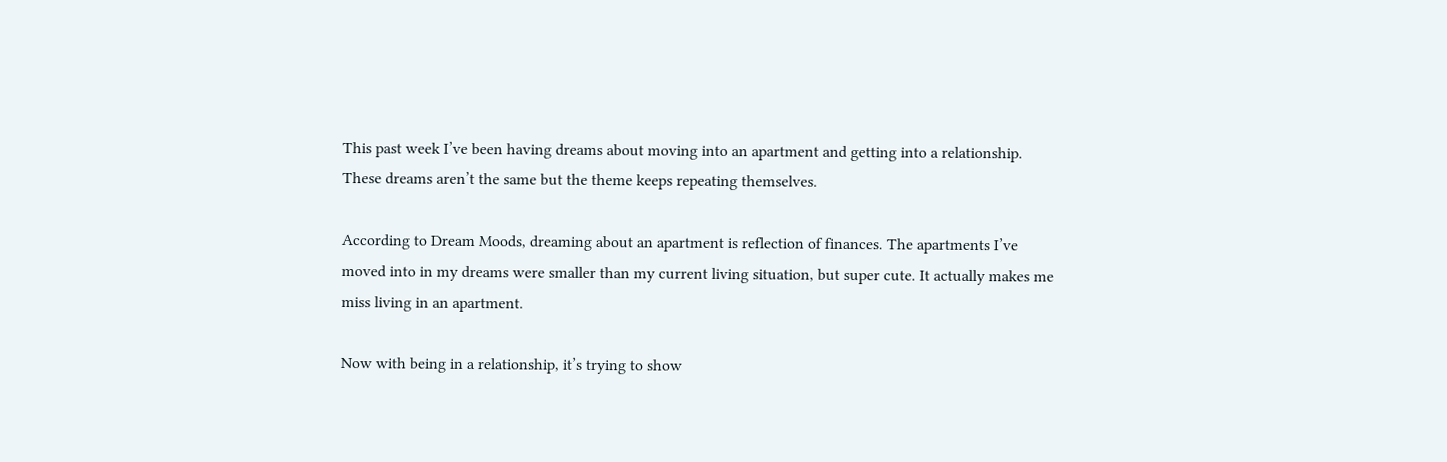This past week I’ve been having dreams about moving into an apartment and getting into a relationship. These dreams aren’t the same but the theme keeps repeating themselves.

According to Dream Moods, dreaming about an apartment is reflection of finances. The apartments I’ve moved into in my dreams were smaller than my current living situation, but super cute. It actually makes me miss living in an apartment.

Now with being in a relationship, it’s trying to show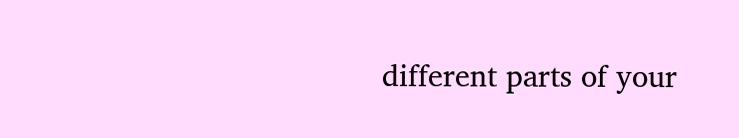different parts of your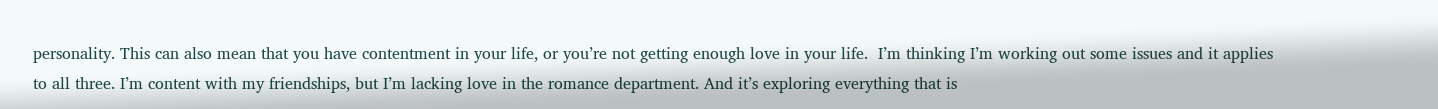personality. This can also mean that you have contentment in your life, or you’re not getting enough love in your life.  I’m thinking I’m working out some issues and it applies to all three. I’m content with my friendships, but I’m lacking love in the romance department. And it’s exploring everything that is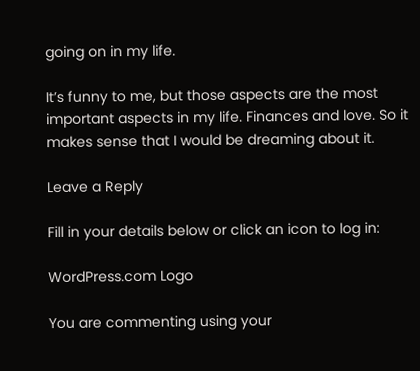going on in my life.

It’s funny to me, but those aspects are the most important aspects in my life. Finances and love. So it makes sense that I would be dreaming about it.

Leave a Reply

Fill in your details below or click an icon to log in:

WordPress.com Logo

You are commenting using your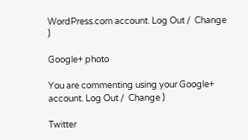WordPress.com account. Log Out /  Change )

Google+ photo

You are commenting using your Google+ account. Log Out /  Change )

Twitter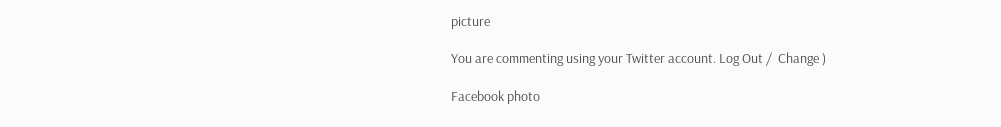picture

You are commenting using your Twitter account. Log Out /  Change )

Facebook photo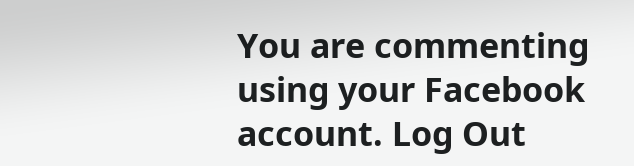You are commenting using your Facebook account. Log Out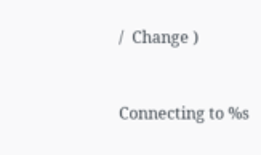/  Change )


Connecting to %s